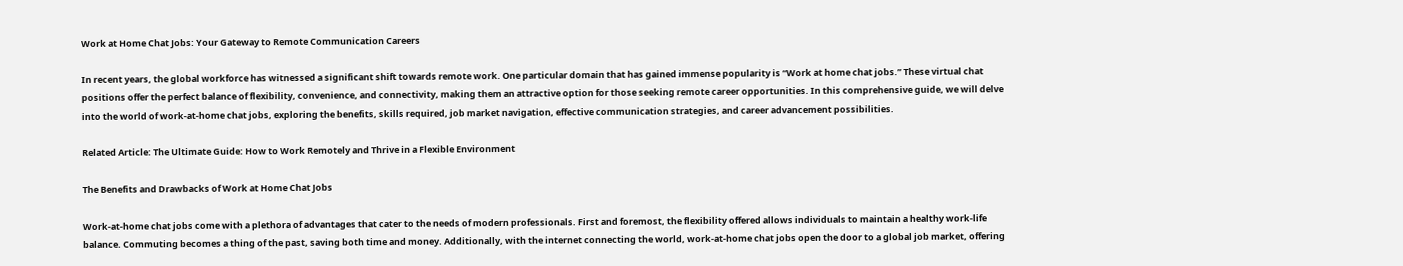Work at Home Chat Jobs: Your Gateway to Remote Communication Careers

In recent years, the global workforce has witnessed a significant shift towards remote work. One particular domain that has gained immense popularity is “Work at home chat jobs.” These virtual chat positions offer the perfect balance of flexibility, convenience, and connectivity, making them an attractive option for those seeking remote career opportunities. In this comprehensive guide, we will delve into the world of work-at-home chat jobs, exploring the benefits, skills required, job market navigation, effective communication strategies, and career advancement possibilities.

Related Article: The Ultimate Guide: How to Work Remotely and Thrive in a Flexible Environment

The Benefits and Drawbacks of Work at Home Chat Jobs

Work-at-home chat jobs come with a plethora of advantages that cater to the needs of modern professionals. First and foremost, the flexibility offered allows individuals to maintain a healthy work-life balance. Commuting becomes a thing of the past, saving both time and money. Additionally, with the internet connecting the world, work-at-home chat jobs open the door to a global job market, offering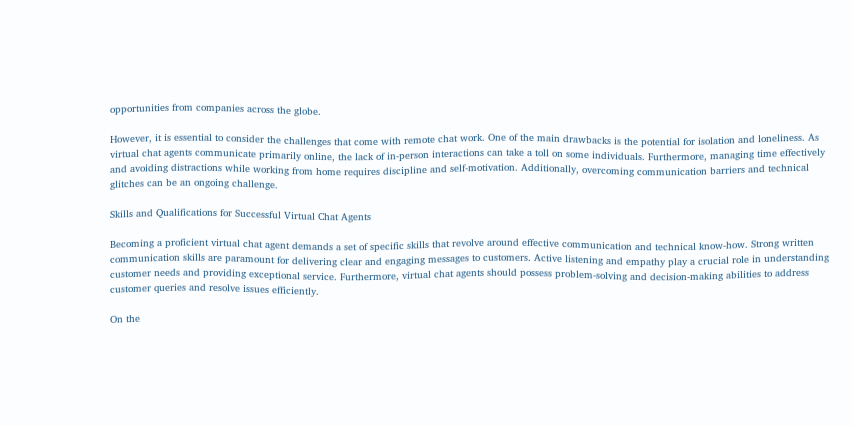opportunities from companies across the globe.

However, it is essential to consider the challenges that come with remote chat work. One of the main drawbacks is the potential for isolation and loneliness. As virtual chat agents communicate primarily online, the lack of in-person interactions can take a toll on some individuals. Furthermore, managing time effectively and avoiding distractions while working from home requires discipline and self-motivation. Additionally, overcoming communication barriers and technical glitches can be an ongoing challenge.

Skills and Qualifications for Successful Virtual Chat Agents

Becoming a proficient virtual chat agent demands a set of specific skills that revolve around effective communication and technical know-how. Strong written communication skills are paramount for delivering clear and engaging messages to customers. Active listening and empathy play a crucial role in understanding customer needs and providing exceptional service. Furthermore, virtual chat agents should possess problem-solving and decision-making abilities to address customer queries and resolve issues efficiently.

On the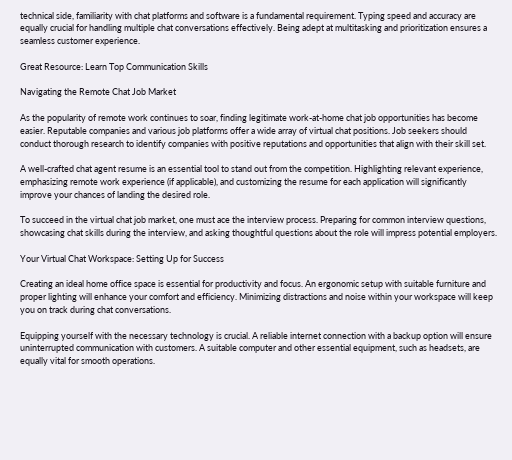technical side, familiarity with chat platforms and software is a fundamental requirement. Typing speed and accuracy are equally crucial for handling multiple chat conversations effectively. Being adept at multitasking and prioritization ensures a seamless customer experience.

Great Resource: Learn Top Communication Skills

Navigating the Remote Chat Job Market

As the popularity of remote work continues to soar, finding legitimate work-at-home chat job opportunities has become easier. Reputable companies and various job platforms offer a wide array of virtual chat positions. Job seekers should conduct thorough research to identify companies with positive reputations and opportunities that align with their skill set.

A well-crafted chat agent resume is an essential tool to stand out from the competition. Highlighting relevant experience, emphasizing remote work experience (if applicable), and customizing the resume for each application will significantly improve your chances of landing the desired role.

To succeed in the virtual chat job market, one must ace the interview process. Preparing for common interview questions, showcasing chat skills during the interview, and asking thoughtful questions about the role will impress potential employers.

Your Virtual Chat Workspace: Setting Up for Success

Creating an ideal home office space is essential for productivity and focus. An ergonomic setup with suitable furniture and proper lighting will enhance your comfort and efficiency. Minimizing distractions and noise within your workspace will keep you on track during chat conversations.

Equipping yourself with the necessary technology is crucial. A reliable internet connection with a backup option will ensure uninterrupted communication with customers. A suitable computer and other essential equipment, such as headsets, are equally vital for smooth operations.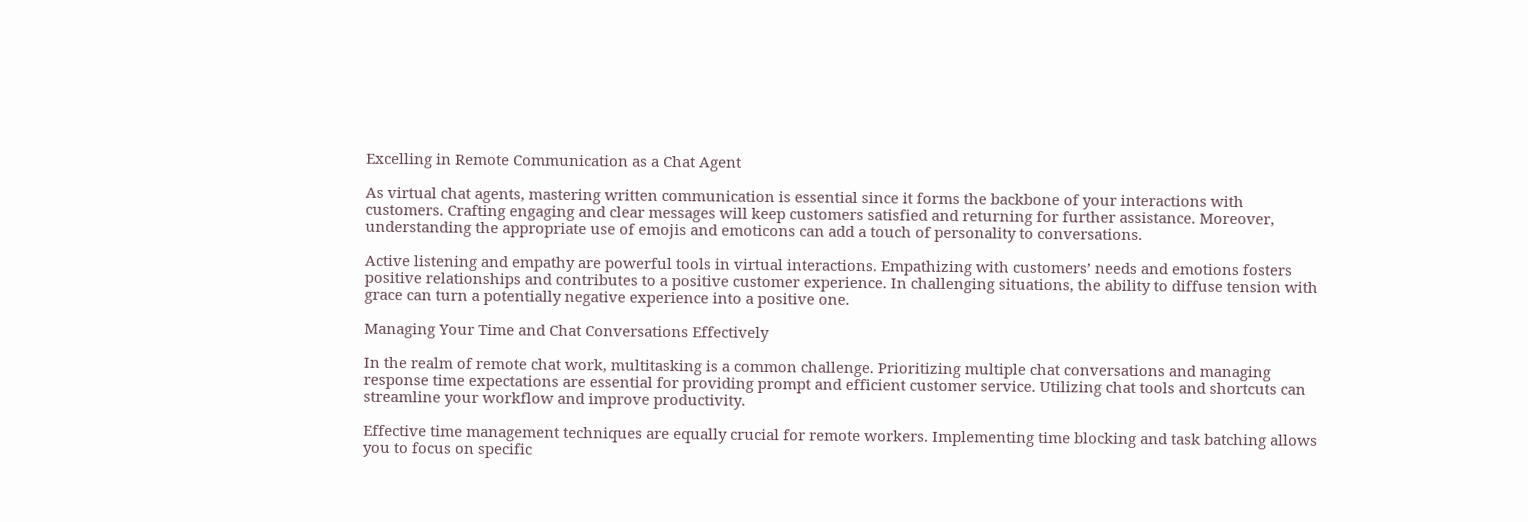Excelling in Remote Communication as a Chat Agent

As virtual chat agents, mastering written communication is essential since it forms the backbone of your interactions with customers. Crafting engaging and clear messages will keep customers satisfied and returning for further assistance. Moreover, understanding the appropriate use of emojis and emoticons can add a touch of personality to conversations.

Active listening and empathy are powerful tools in virtual interactions. Empathizing with customers’ needs and emotions fosters positive relationships and contributes to a positive customer experience. In challenging situations, the ability to diffuse tension with grace can turn a potentially negative experience into a positive one.

Managing Your Time and Chat Conversations Effectively

In the realm of remote chat work, multitasking is a common challenge. Prioritizing multiple chat conversations and managing response time expectations are essential for providing prompt and efficient customer service. Utilizing chat tools and shortcuts can streamline your workflow and improve productivity.

Effective time management techniques are equally crucial for remote workers. Implementing time blocking and task batching allows you to focus on specific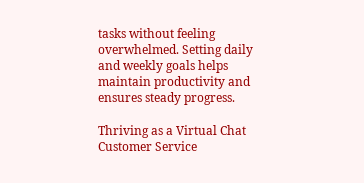tasks without feeling overwhelmed. Setting daily and weekly goals helps maintain productivity and ensures steady progress.

Thriving as a Virtual Chat Customer Service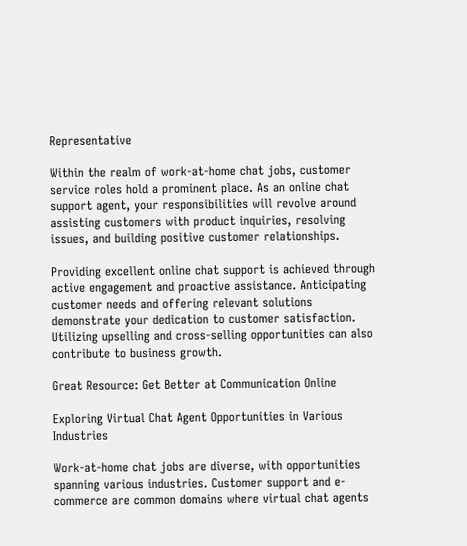Representative

Within the realm of work-at-home chat jobs, customer service roles hold a prominent place. As an online chat support agent, your responsibilities will revolve around assisting customers with product inquiries, resolving issues, and building positive customer relationships.

Providing excellent online chat support is achieved through active engagement and proactive assistance. Anticipating customer needs and offering relevant solutions demonstrate your dedication to customer satisfaction. Utilizing upselling and cross-selling opportunities can also contribute to business growth.

Great Resource: Get Better at Communication Online

Exploring Virtual Chat Agent Opportunities in Various Industries

Work-at-home chat jobs are diverse, with opportunities spanning various industries. Customer support and e-commerce are common domains where virtual chat agents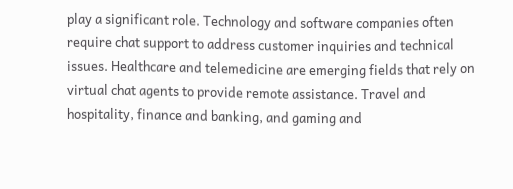play a significant role. Technology and software companies often require chat support to address customer inquiries and technical issues. Healthcare and telemedicine are emerging fields that rely on virtual chat agents to provide remote assistance. Travel and hospitality, finance and banking, and gaming and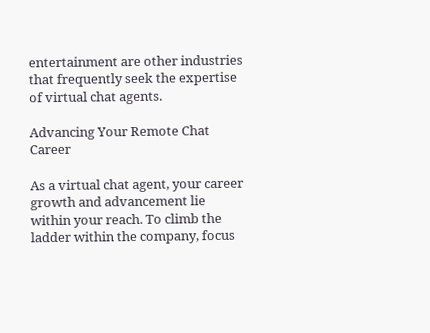entertainment are other industries that frequently seek the expertise of virtual chat agents.

Advancing Your Remote Chat Career

As a virtual chat agent, your career growth and advancement lie within your reach. To climb the ladder within the company, focus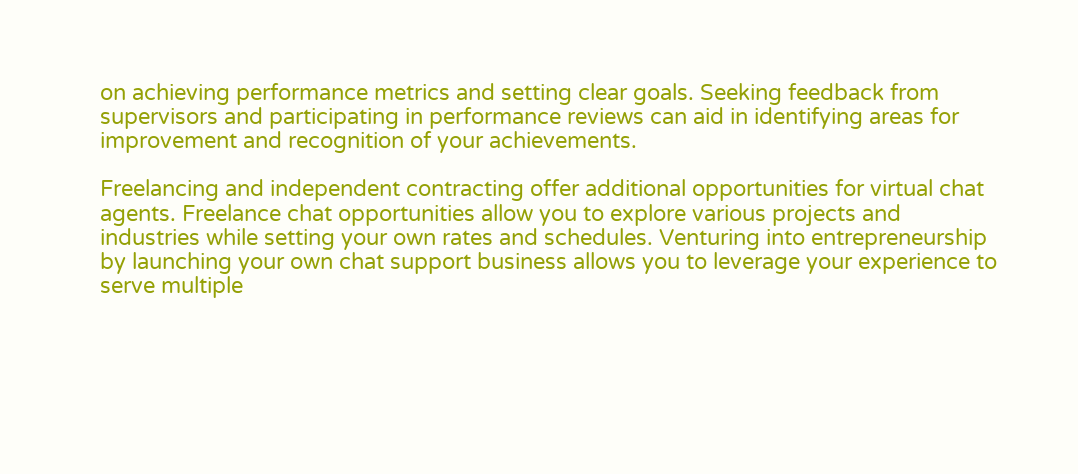on achieving performance metrics and setting clear goals. Seeking feedback from supervisors and participating in performance reviews can aid in identifying areas for improvement and recognition of your achievements.

Freelancing and independent contracting offer additional opportunities for virtual chat agents. Freelance chat opportunities allow you to explore various projects and industries while setting your own rates and schedules. Venturing into entrepreneurship by launching your own chat support business allows you to leverage your experience to serve multiple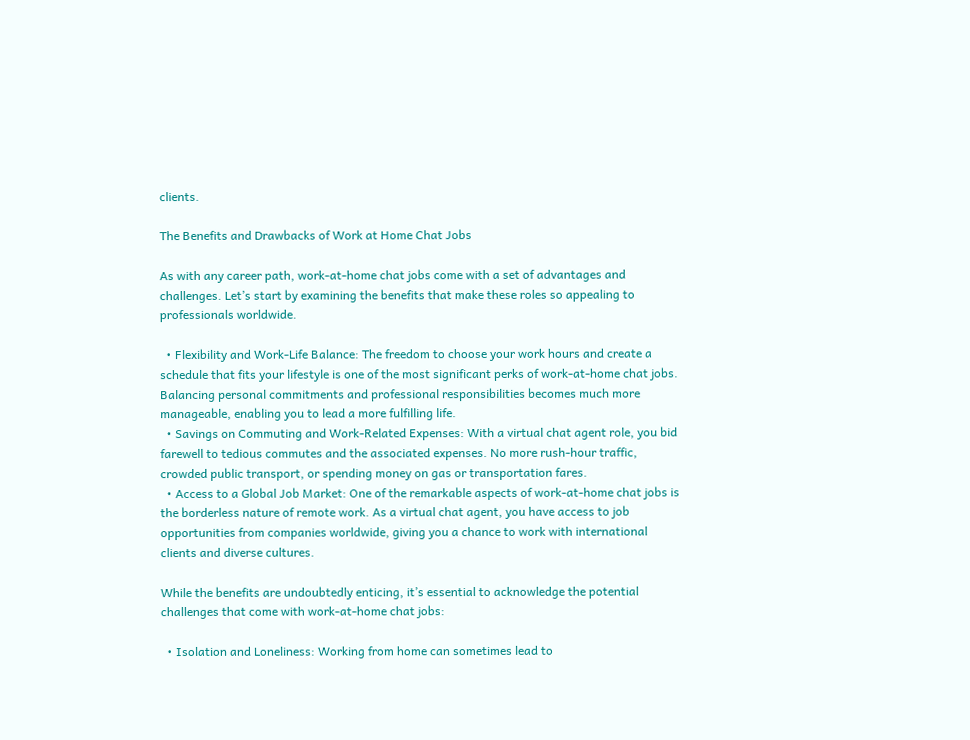clients.

The Benefits and Drawbacks of Work at Home Chat Jobs

As with any career path, work-at-home chat jobs come with a set of advantages and challenges. Let’s start by examining the benefits that make these roles so appealing to professionals worldwide.

  • Flexibility and Work-Life Balance: The freedom to choose your work hours and create a schedule that fits your lifestyle is one of the most significant perks of work-at-home chat jobs. Balancing personal commitments and professional responsibilities becomes much more manageable, enabling you to lead a more fulfilling life.
  • Savings on Commuting and Work-Related Expenses: With a virtual chat agent role, you bid farewell to tedious commutes and the associated expenses. No more rush-hour traffic, crowded public transport, or spending money on gas or transportation fares.
  • Access to a Global Job Market: One of the remarkable aspects of work-at-home chat jobs is the borderless nature of remote work. As a virtual chat agent, you have access to job opportunities from companies worldwide, giving you a chance to work with international clients and diverse cultures.

While the benefits are undoubtedly enticing, it’s essential to acknowledge the potential challenges that come with work-at-home chat jobs:

  • Isolation and Loneliness: Working from home can sometimes lead to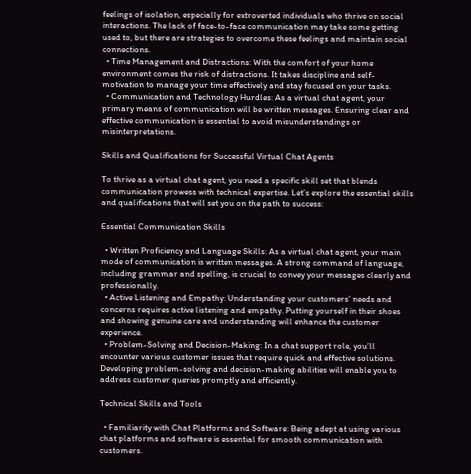feelings of isolation, especially for extroverted individuals who thrive on social interactions. The lack of face-to-face communication may take some getting used to, but there are strategies to overcome these feelings and maintain social connections.
  • Time Management and Distractions: With the comfort of your home environment comes the risk of distractions. It takes discipline and self-motivation to manage your time effectively and stay focused on your tasks.
  • Communication and Technology Hurdles: As a virtual chat agent, your primary means of communication will be written messages. Ensuring clear and effective communication is essential to avoid misunderstandings or misinterpretations.

Skills and Qualifications for Successful Virtual Chat Agents

To thrive as a virtual chat agent, you need a specific skill set that blends communication prowess with technical expertise. Let’s explore the essential skills and qualifications that will set you on the path to success:

Essential Communication Skills

  • Written Proficiency and Language Skills: As a virtual chat agent, your main mode of communication is written messages. A strong command of language, including grammar and spelling, is crucial to convey your messages clearly and professionally.
  • Active Listening and Empathy: Understanding your customers’ needs and concerns requires active listening and empathy. Putting yourself in their shoes and showing genuine care and understanding will enhance the customer experience.
  • Problem-Solving and Decision-Making: In a chat support role, you’ll encounter various customer issues that require quick and effective solutions. Developing problem-solving and decision-making abilities will enable you to address customer queries promptly and efficiently.

Technical Skills and Tools

  • Familiarity with Chat Platforms and Software: Being adept at using various chat platforms and software is essential for smooth communication with customers.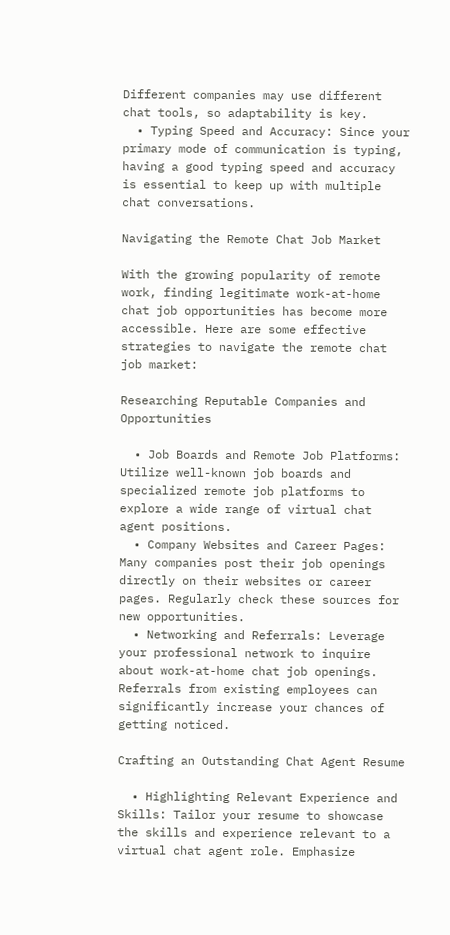Different companies may use different chat tools, so adaptability is key.
  • Typing Speed and Accuracy: Since your primary mode of communication is typing, having a good typing speed and accuracy is essential to keep up with multiple chat conversations.

Navigating the Remote Chat Job Market

With the growing popularity of remote work, finding legitimate work-at-home chat job opportunities has become more accessible. Here are some effective strategies to navigate the remote chat job market:

Researching Reputable Companies and Opportunities

  • Job Boards and Remote Job Platforms: Utilize well-known job boards and specialized remote job platforms to explore a wide range of virtual chat agent positions.
  • Company Websites and Career Pages: Many companies post their job openings directly on their websites or career pages. Regularly check these sources for new opportunities.
  • Networking and Referrals: Leverage your professional network to inquire about work-at-home chat job openings. Referrals from existing employees can significantly increase your chances of getting noticed.

Crafting an Outstanding Chat Agent Resume

  • Highlighting Relevant Experience and Skills: Tailor your resume to showcase the skills and experience relevant to a virtual chat agent role. Emphasize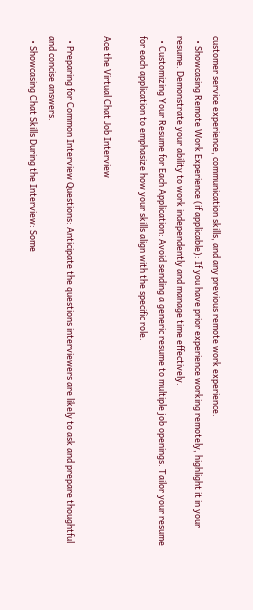customer service experience, communication skills, and any previous remote work experience.
  • Showcasing Remote Work Experience (if applicable): If you have prior experience working remotely, highlight it in your resume. Demonstrate your ability to work independently and manage time effectively.
  • Customizing Your Resume for Each Application: Avoid sending a generic resume to multiple job openings. Tailor your resume for each application to emphasize how your skills align with the specific role.

Ace the Virtual Chat Job Interview

  • Preparing for Common Interview Questions: Anticipate the questions interviewers are likely to ask and prepare thoughtful and concise answers.
  • Showcasing Chat Skills During the Interview: Some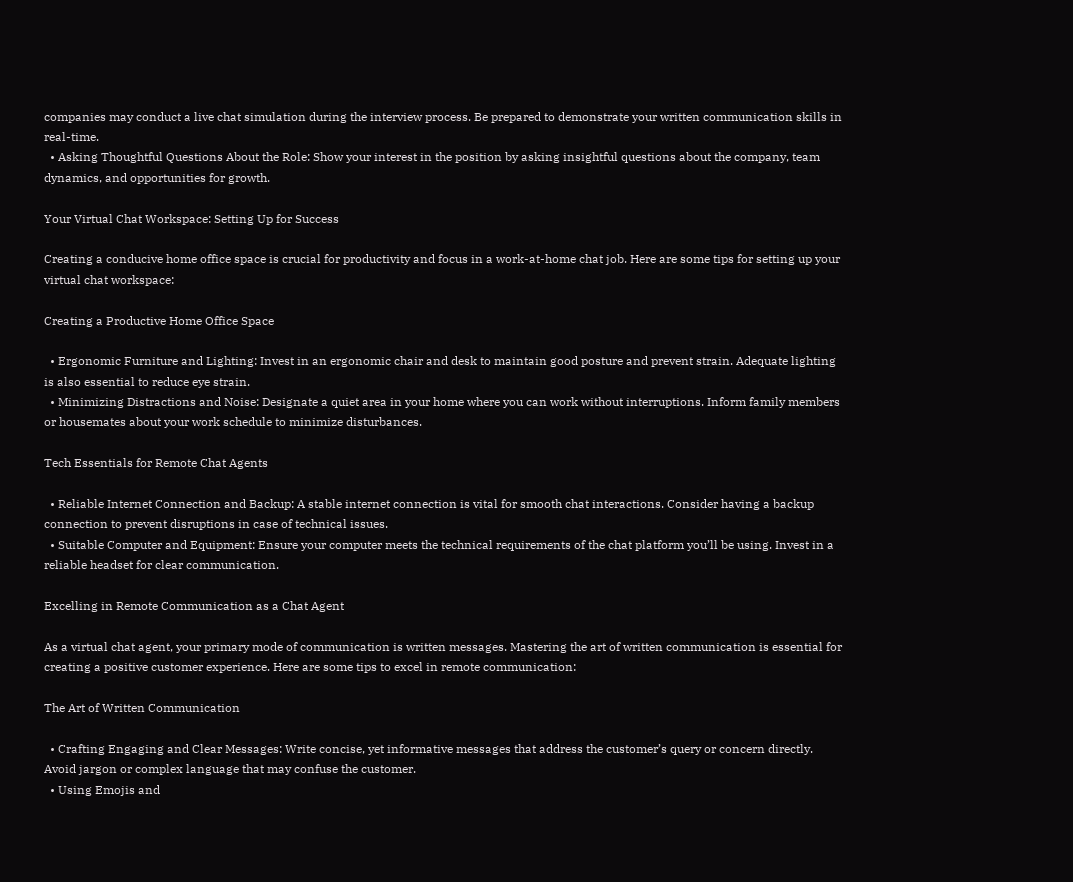companies may conduct a live chat simulation during the interview process. Be prepared to demonstrate your written communication skills in real-time.
  • Asking Thoughtful Questions About the Role: Show your interest in the position by asking insightful questions about the company, team dynamics, and opportunities for growth.

Your Virtual Chat Workspace: Setting Up for Success

Creating a conducive home office space is crucial for productivity and focus in a work-at-home chat job. Here are some tips for setting up your virtual chat workspace:

Creating a Productive Home Office Space

  • Ergonomic Furniture and Lighting: Invest in an ergonomic chair and desk to maintain good posture and prevent strain. Adequate lighting is also essential to reduce eye strain.
  • Minimizing Distractions and Noise: Designate a quiet area in your home where you can work without interruptions. Inform family members or housemates about your work schedule to minimize disturbances.

Tech Essentials for Remote Chat Agents

  • Reliable Internet Connection and Backup: A stable internet connection is vital for smooth chat interactions. Consider having a backup connection to prevent disruptions in case of technical issues.
  • Suitable Computer and Equipment: Ensure your computer meets the technical requirements of the chat platform you’ll be using. Invest in a reliable headset for clear communication.

Excelling in Remote Communication as a Chat Agent

As a virtual chat agent, your primary mode of communication is written messages. Mastering the art of written communication is essential for creating a positive customer experience. Here are some tips to excel in remote communication:

The Art of Written Communication

  • Crafting Engaging and Clear Messages: Write concise, yet informative messages that address the customer’s query or concern directly. Avoid jargon or complex language that may confuse the customer.
  • Using Emojis and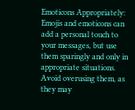Emoticons Appropriately: Emojis and emoticons can add a personal touch to your messages, but use them sparingly and only in appropriate situations. Avoid overusing them, as they may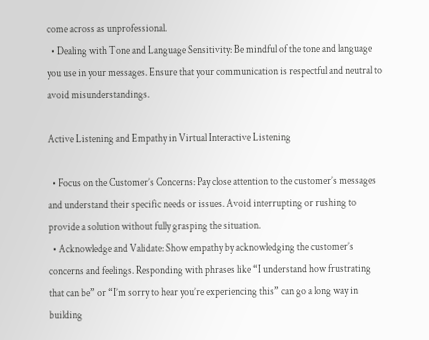come across as unprofessional.
  • Dealing with Tone and Language Sensitivity: Be mindful of the tone and language you use in your messages. Ensure that your communication is respectful and neutral to avoid misunderstandings.

Active Listening and Empathy in Virtual Interactive Listening

  • Focus on the Customer’s Concerns: Pay close attention to the customer’s messages and understand their specific needs or issues. Avoid interrupting or rushing to provide a solution without fully grasping the situation.
  • Acknowledge and Validate: Show empathy by acknowledging the customer’s concerns and feelings. Responding with phrases like “I understand how frustrating that can be” or “I’m sorry to hear you’re experiencing this” can go a long way in building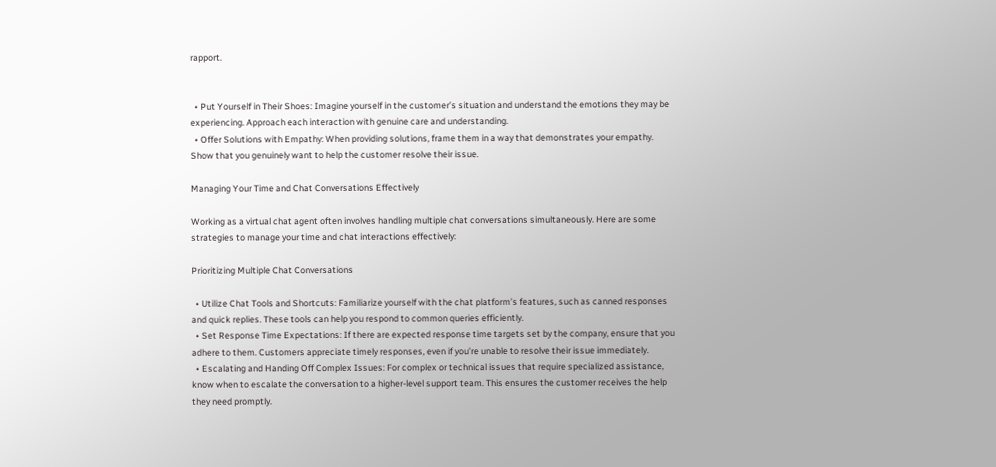rapport.


  • Put Yourself in Their Shoes: Imagine yourself in the customer’s situation and understand the emotions they may be experiencing. Approach each interaction with genuine care and understanding.
  • Offer Solutions with Empathy: When providing solutions, frame them in a way that demonstrates your empathy. Show that you genuinely want to help the customer resolve their issue.

Managing Your Time and Chat Conversations Effectively

Working as a virtual chat agent often involves handling multiple chat conversations simultaneously. Here are some strategies to manage your time and chat interactions effectively:

Prioritizing Multiple Chat Conversations

  • Utilize Chat Tools and Shortcuts: Familiarize yourself with the chat platform’s features, such as canned responses and quick replies. These tools can help you respond to common queries efficiently.
  • Set Response Time Expectations: If there are expected response time targets set by the company, ensure that you adhere to them. Customers appreciate timely responses, even if you’re unable to resolve their issue immediately.
  • Escalating and Handing Off Complex Issues: For complex or technical issues that require specialized assistance, know when to escalate the conversation to a higher-level support team. This ensures the customer receives the help they need promptly.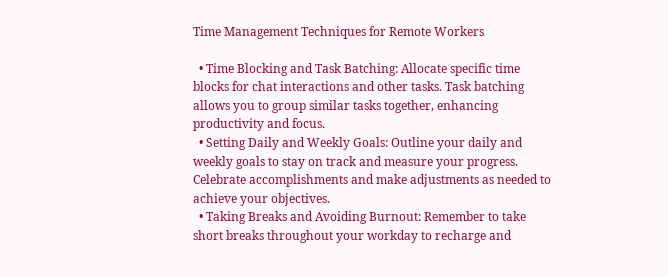Time Management Techniques for Remote Workers

  • Time Blocking and Task Batching: Allocate specific time blocks for chat interactions and other tasks. Task batching allows you to group similar tasks together, enhancing productivity and focus.
  • Setting Daily and Weekly Goals: Outline your daily and weekly goals to stay on track and measure your progress. Celebrate accomplishments and make adjustments as needed to achieve your objectives.
  • Taking Breaks and Avoiding Burnout: Remember to take short breaks throughout your workday to recharge and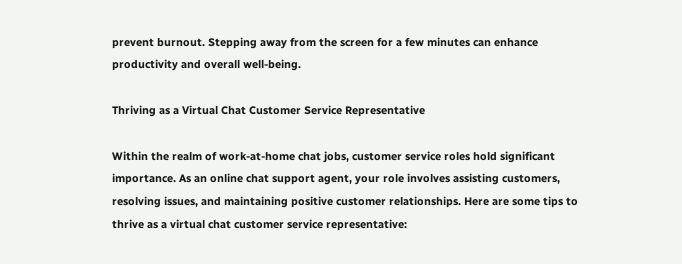prevent burnout. Stepping away from the screen for a few minutes can enhance productivity and overall well-being.

Thriving as a Virtual Chat Customer Service Representative

Within the realm of work-at-home chat jobs, customer service roles hold significant importance. As an online chat support agent, your role involves assisting customers, resolving issues, and maintaining positive customer relationships. Here are some tips to thrive as a virtual chat customer service representative: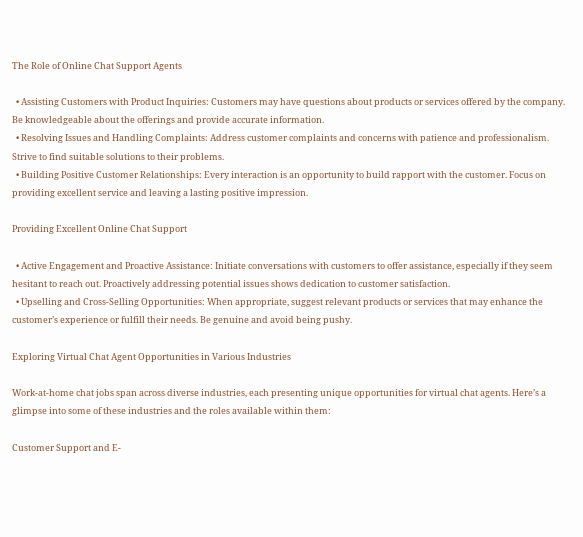The Role of Online Chat Support Agents

  • Assisting Customers with Product Inquiries: Customers may have questions about products or services offered by the company. Be knowledgeable about the offerings and provide accurate information.
  • Resolving Issues and Handling Complaints: Address customer complaints and concerns with patience and professionalism. Strive to find suitable solutions to their problems.
  • Building Positive Customer Relationships: Every interaction is an opportunity to build rapport with the customer. Focus on providing excellent service and leaving a lasting positive impression.

Providing Excellent Online Chat Support

  • Active Engagement and Proactive Assistance: Initiate conversations with customers to offer assistance, especially if they seem hesitant to reach out. Proactively addressing potential issues shows dedication to customer satisfaction.
  • Upselling and Cross-Selling Opportunities: When appropriate, suggest relevant products or services that may enhance the customer’s experience or fulfill their needs. Be genuine and avoid being pushy.

Exploring Virtual Chat Agent Opportunities in Various Industries

Work-at-home chat jobs span across diverse industries, each presenting unique opportunities for virtual chat agents. Here’s a glimpse into some of these industries and the roles available within them:

Customer Support and E-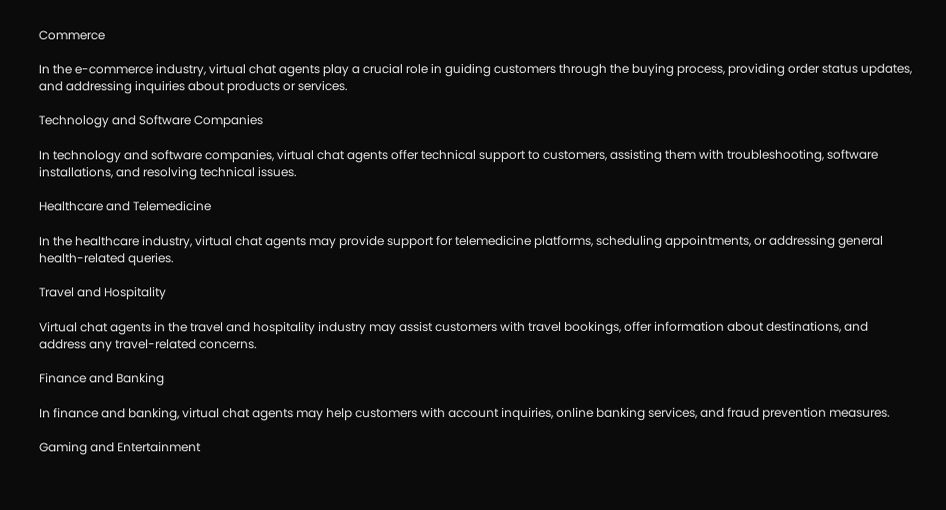Commerce

In the e-commerce industry, virtual chat agents play a crucial role in guiding customers through the buying process, providing order status updates, and addressing inquiries about products or services.

Technology and Software Companies

In technology and software companies, virtual chat agents offer technical support to customers, assisting them with troubleshooting, software installations, and resolving technical issues.

Healthcare and Telemedicine

In the healthcare industry, virtual chat agents may provide support for telemedicine platforms, scheduling appointments, or addressing general health-related queries.

Travel and Hospitality

Virtual chat agents in the travel and hospitality industry may assist customers with travel bookings, offer information about destinations, and address any travel-related concerns.

Finance and Banking

In finance and banking, virtual chat agents may help customers with account inquiries, online banking services, and fraud prevention measures.

Gaming and Entertainment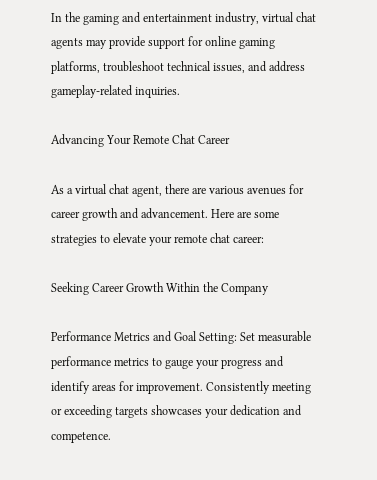In the gaming and entertainment industry, virtual chat agents may provide support for online gaming platforms, troubleshoot technical issues, and address gameplay-related inquiries.

Advancing Your Remote Chat Career

As a virtual chat agent, there are various avenues for career growth and advancement. Here are some strategies to elevate your remote chat career:

Seeking Career Growth Within the Company

Performance Metrics and Goal Setting: Set measurable performance metrics to gauge your progress and identify areas for improvement. Consistently meeting or exceeding targets showcases your dedication and competence.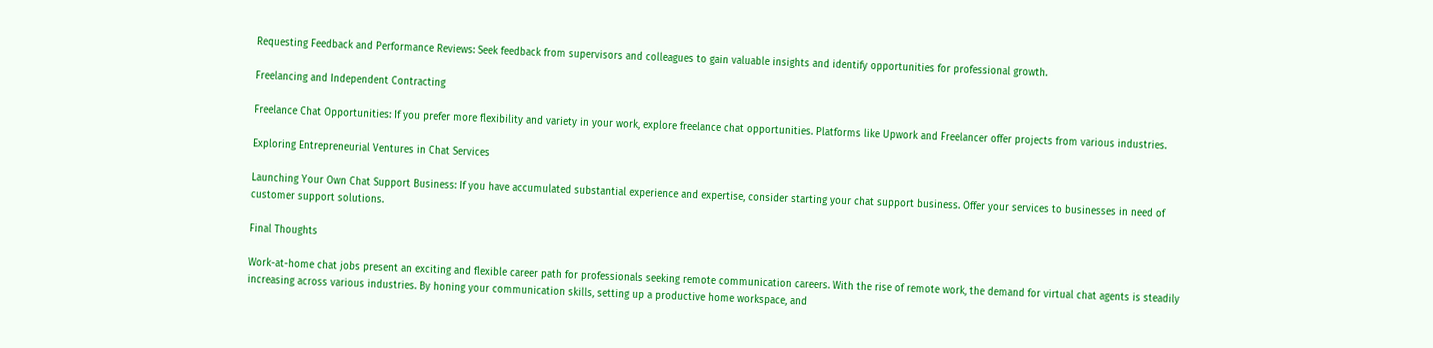Requesting Feedback and Performance Reviews: Seek feedback from supervisors and colleagues to gain valuable insights and identify opportunities for professional growth.

Freelancing and Independent Contracting

Freelance Chat Opportunities: If you prefer more flexibility and variety in your work, explore freelance chat opportunities. Platforms like Upwork and Freelancer offer projects from various industries.

Exploring Entrepreneurial Ventures in Chat Services

Launching Your Own Chat Support Business: If you have accumulated substantial experience and expertise, consider starting your chat support business. Offer your services to businesses in need of customer support solutions.

Final Thoughts

Work-at-home chat jobs present an exciting and flexible career path for professionals seeking remote communication careers. With the rise of remote work, the demand for virtual chat agents is steadily increasing across various industries. By honing your communication skills, setting up a productive home workspace, and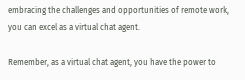embracing the challenges and opportunities of remote work, you can excel as a virtual chat agent.

Remember, as a virtual chat agent, you have the power to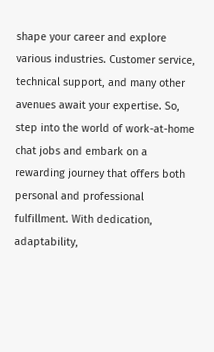shape your career and explore various industries. Customer service, technical support, and many other avenues await your expertise. So, step into the world of work-at-home chat jobs and embark on a rewarding journey that offers both personal and professional fulfillment. With dedication, adaptability,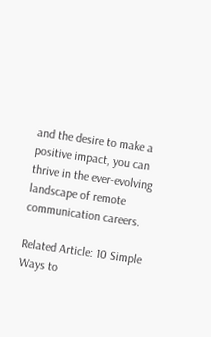and the desire to make a positive impact, you can thrive in the ever-evolving landscape of remote communication careers.

Related Article: 10 Simple Ways to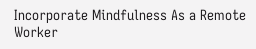Incorporate Mindfulness As a Remote Worker